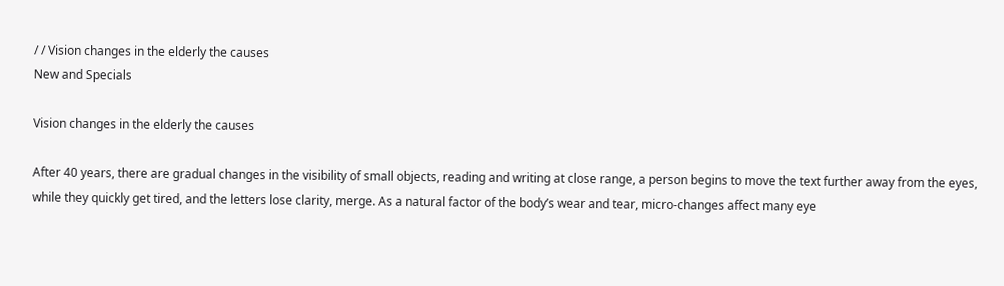/ / Vision changes in the elderly the causes
New and Specials

Vision changes in the elderly the causes

After 40 years, there are gradual changes in the visibility of small objects, reading and writing at close range, a person begins to move the text further away from the eyes, while they quickly get tired, and the letters lose clarity, merge. As a natural factor of the body’s wear and tear, micro-changes affect many eye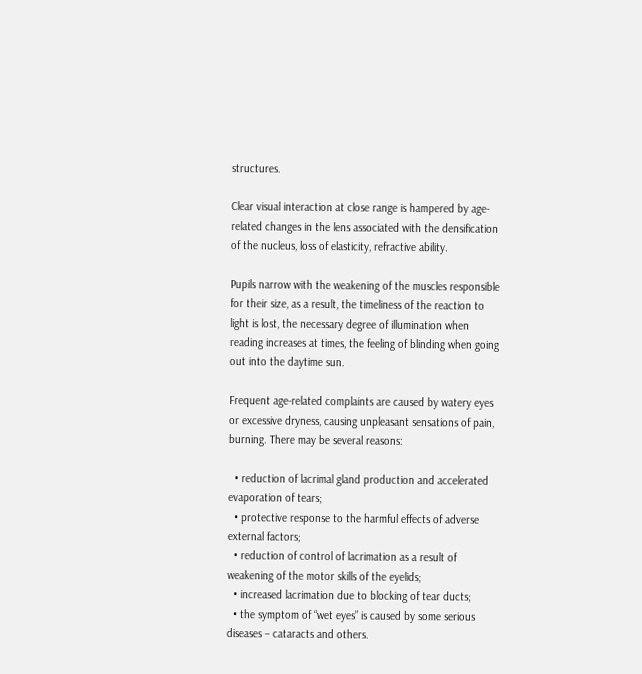structures.

Clear visual interaction at close range is hampered by age-related changes in the lens associated with the densification of the nucleus, loss of elasticity, refractive ability.

Pupils narrow with the weakening of the muscles responsible for their size, as a result, the timeliness of the reaction to light is lost, the necessary degree of illumination when reading increases at times, the feeling of blinding when going out into the daytime sun.

Frequent age-related complaints are caused by watery eyes or excessive dryness, causing unpleasant sensations of pain, burning. There may be several reasons:

  • reduction of lacrimal gland production and accelerated evaporation of tears;
  • protective response to the harmful effects of adverse external factors;
  • reduction of control of lacrimation as a result of weakening of the motor skills of the eyelids;
  • increased lacrimation due to blocking of tear ducts;
  • the symptom of “wet eyes” is caused by some serious diseases – cataracts and others.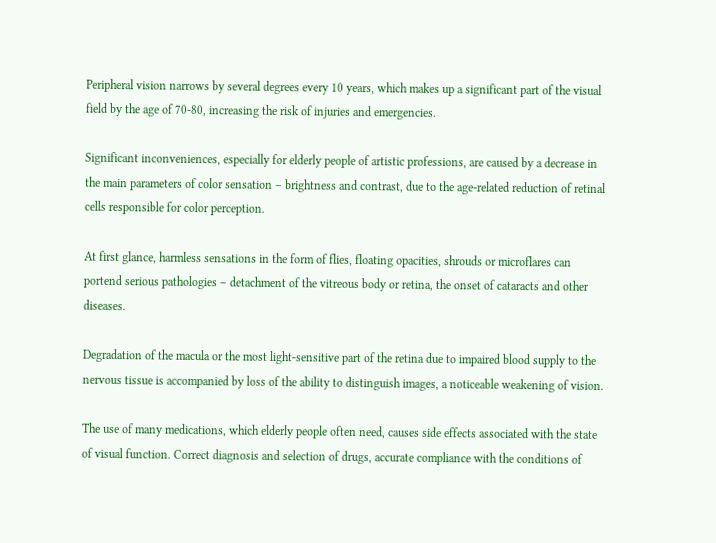Peripheral vision narrows by several degrees every 10 years, which makes up a significant part of the visual field by the age of 70-80, increasing the risk of injuries and emergencies.

Significant inconveniences, especially for elderly people of artistic professions, are caused by a decrease in the main parameters of color sensation – brightness and contrast, due to the age-related reduction of retinal cells responsible for color perception.

At first glance, harmless sensations in the form of flies, floating opacities, shrouds or microflares can portend serious pathologies – detachment of the vitreous body or retina, the onset of cataracts and other diseases.

Degradation of the macula or the most light-sensitive part of the retina due to impaired blood supply to the nervous tissue is accompanied by loss of the ability to distinguish images, a noticeable weakening of vision.

The use of many medications, which elderly people often need, causes side effects associated with the state of visual function. Correct diagnosis and selection of drugs, accurate compliance with the conditions of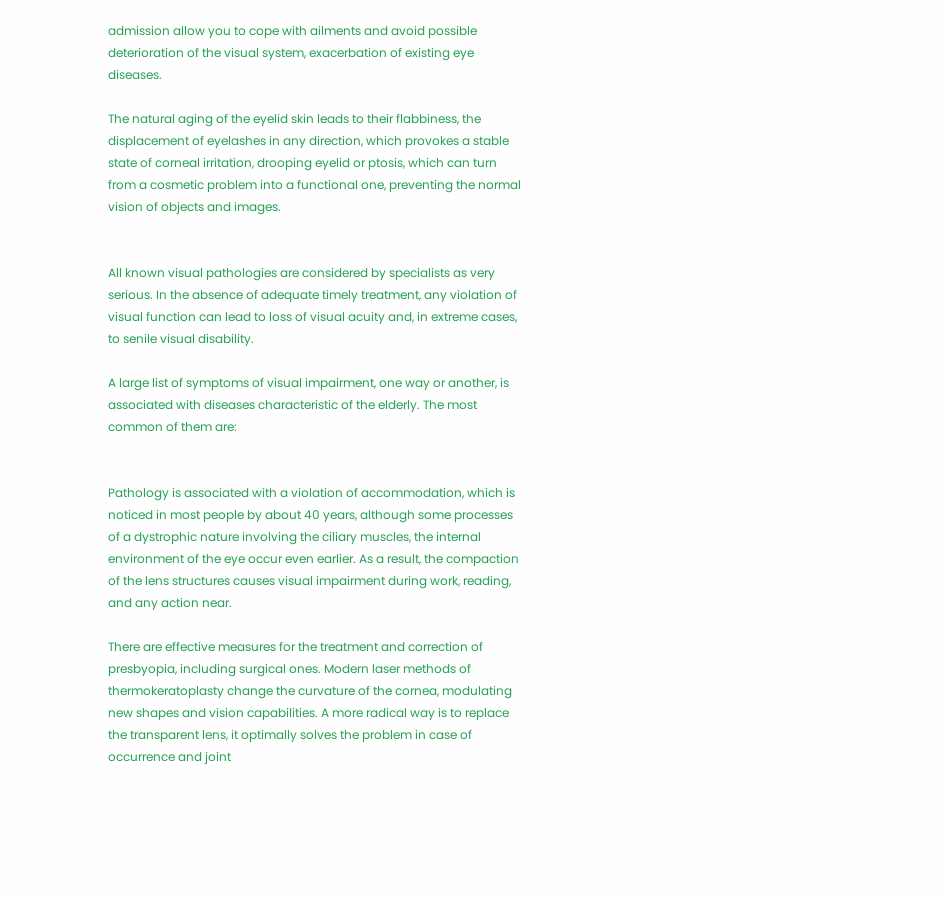admission allow you to cope with ailments and avoid possible deterioration of the visual system, exacerbation of existing eye diseases.

The natural aging of the eyelid skin leads to their flabbiness, the displacement of eyelashes in any direction, which provokes a stable state of corneal irritation, drooping eyelid or ptosis, which can turn from a cosmetic problem into a functional one, preventing the normal vision of objects and images.


All known visual pathologies are considered by specialists as very serious. In the absence of adequate timely treatment, any violation of visual function can lead to loss of visual acuity and, in extreme cases, to senile visual disability.

A large list of symptoms of visual impairment, one way or another, is associated with diseases characteristic of the elderly. The most common of them are:


Pathology is associated with a violation of accommodation, which is noticed in most people by about 40 years, although some processes of a dystrophic nature involving the ciliary muscles, the internal environment of the eye occur even earlier. As a result, the compaction of the lens structures causes visual impairment during work, reading, and any action near.

There are effective measures for the treatment and correction of presbyopia, including surgical ones. Modern laser methods of thermokeratoplasty change the curvature of the cornea, modulating new shapes and vision capabilities. A more radical way is to replace the transparent lens, it optimally solves the problem in case of occurrence and joint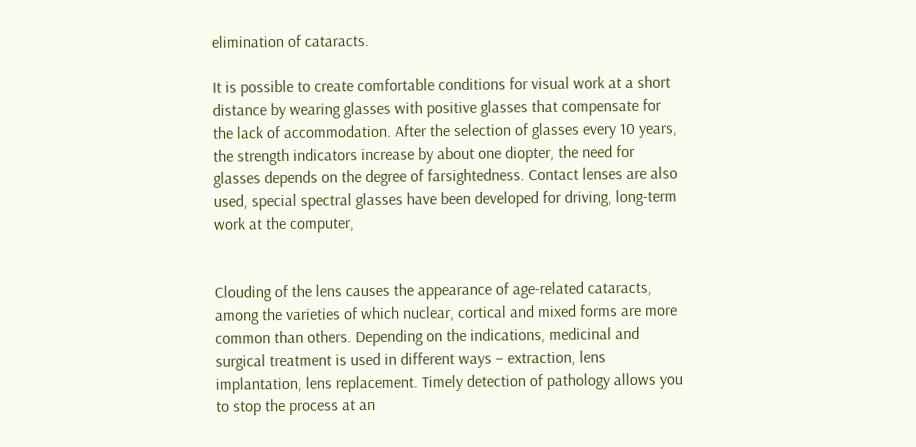elimination of cataracts.

It is possible to create comfortable conditions for visual work at a short distance by wearing glasses with positive glasses that compensate for the lack of accommodation. After the selection of glasses every 10 years, the strength indicators increase by about one diopter, the need for glasses depends on the degree of farsightedness. Contact lenses are also used, special spectral glasses have been developed for driving, long-term work at the computer,


Clouding of the lens causes the appearance of age-related cataracts, among the varieties of which nuclear, cortical and mixed forms are more common than others. Depending on the indications, medicinal and surgical treatment is used in different ways – extraction, lens implantation, lens replacement. Timely detection of pathology allows you to stop the process at an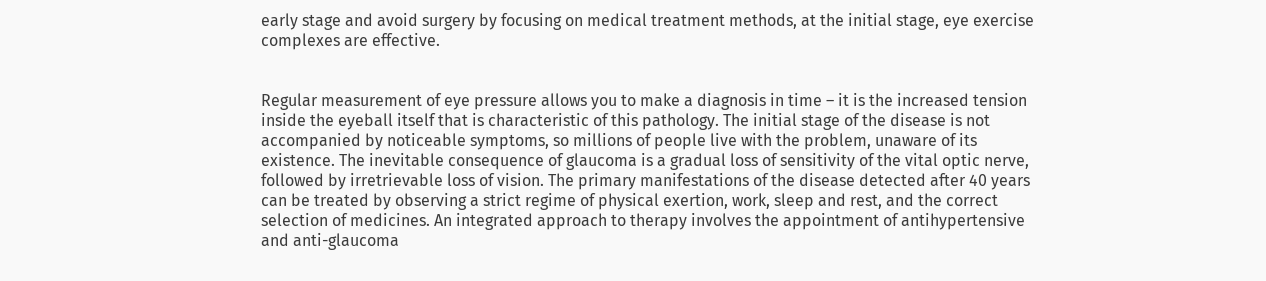early stage and avoid surgery by focusing on medical treatment methods, at the initial stage, eye exercise complexes are effective.


Regular measurement of eye pressure allows you to make a diagnosis in time – it is the increased tension inside the eyeball itself that is characteristic of this pathology. The initial stage of the disease is not accompanied by noticeable symptoms, so millions of people live with the problem, unaware of its existence. The inevitable consequence of glaucoma is a gradual loss of sensitivity of the vital optic nerve, followed by irretrievable loss of vision. The primary manifestations of the disease detected after 40 years can be treated by observing a strict regime of physical exertion, work, sleep and rest, and the correct selection of medicines. An integrated approach to therapy involves the appointment of antihypertensive and anti-glaucoma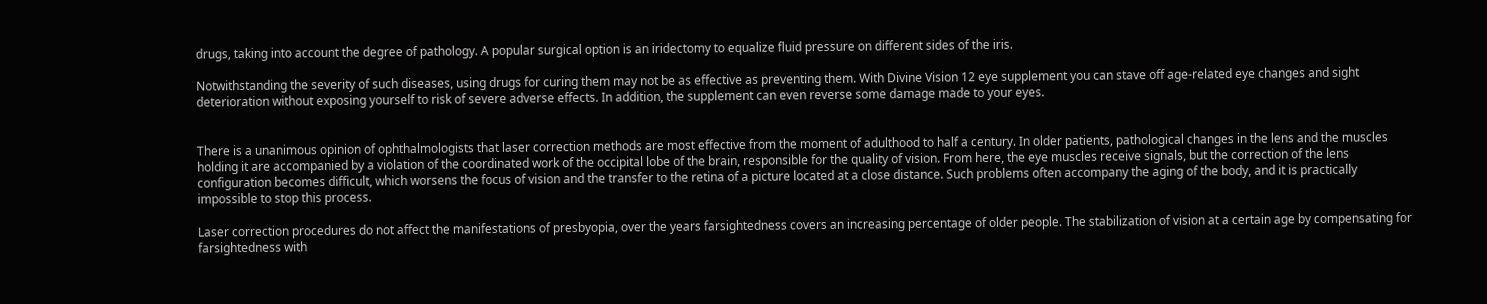drugs, taking into account the degree of pathology. A popular surgical option is an iridectomy to equalize fluid pressure on different sides of the iris.

Notwithstanding the severity of such diseases, using drugs for curing them may not be as effective as preventing them. With Divine Vision 12 eye supplement you can stave off age-related eye changes and sight deterioration without exposing yourself to risk of severe adverse effects. In addition, the supplement can even reverse some damage made to your eyes.


There is a unanimous opinion of ophthalmologists that laser correction methods are most effective from the moment of adulthood to half a century. In older patients, pathological changes in the lens and the muscles holding it are accompanied by a violation of the coordinated work of the occipital lobe of the brain, responsible for the quality of vision. From here, the eye muscles receive signals, but the correction of the lens configuration becomes difficult, which worsens the focus of vision and the transfer to the retina of a picture located at a close distance. Such problems often accompany the aging of the body, and it is practically impossible to stop this process.

Laser correction procedures do not affect the manifestations of presbyopia, over the years farsightedness covers an increasing percentage of older people. The stabilization of vision at a certain age by compensating for farsightedness with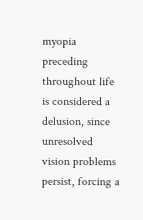myopia preceding throughout life is considered a delusion, since unresolved vision problems persist, forcing a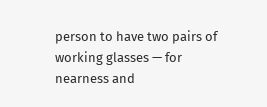person to have two pairs of working glasses — for nearness and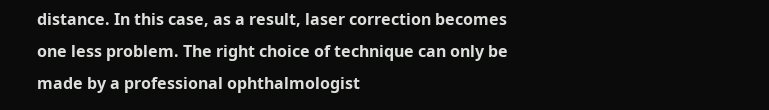distance. In this case, as a result, laser correction becomes one less problem. The right choice of technique can only be made by a professional ophthalmologist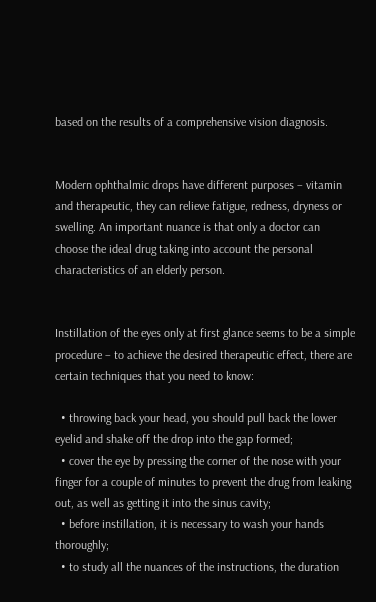based on the results of a comprehensive vision diagnosis.


Modern ophthalmic drops have different purposes – vitamin and therapeutic, they can relieve fatigue, redness, dryness or swelling. An important nuance is that only a doctor can choose the ideal drug taking into account the personal characteristics of an elderly person.


Instillation of the eyes only at first glance seems to be a simple procedure – to achieve the desired therapeutic effect, there are certain techniques that you need to know:

  • throwing back your head, you should pull back the lower eyelid and shake off the drop into the gap formed;
  • cover the eye by pressing the corner of the nose with your finger for a couple of minutes to prevent the drug from leaking out, as well as getting it into the sinus cavity;
  • before instillation, it is necessary to wash your hands thoroughly;
  • to study all the nuances of the instructions, the duration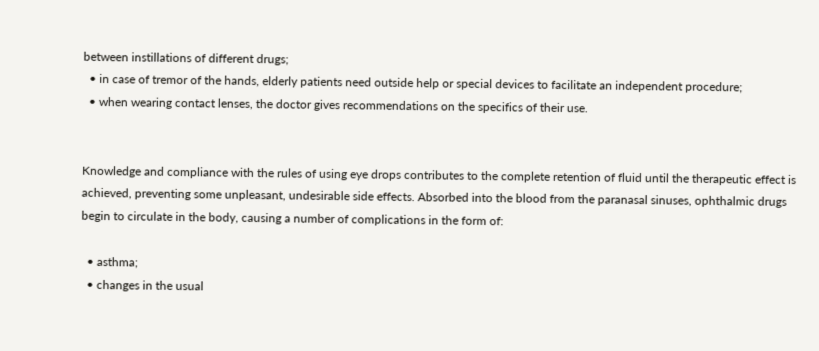between instillations of different drugs;
  • in case of tremor of the hands, elderly patients need outside help or special devices to facilitate an independent procedure;
  • when wearing contact lenses, the doctor gives recommendations on the specifics of their use.


Knowledge and compliance with the rules of using eye drops contributes to the complete retention of fluid until the therapeutic effect is achieved, preventing some unpleasant, undesirable side effects. Absorbed into the blood from the paranasal sinuses, ophthalmic drugs begin to circulate in the body, causing a number of complications in the form of:

  • asthma;
  • changes in the usual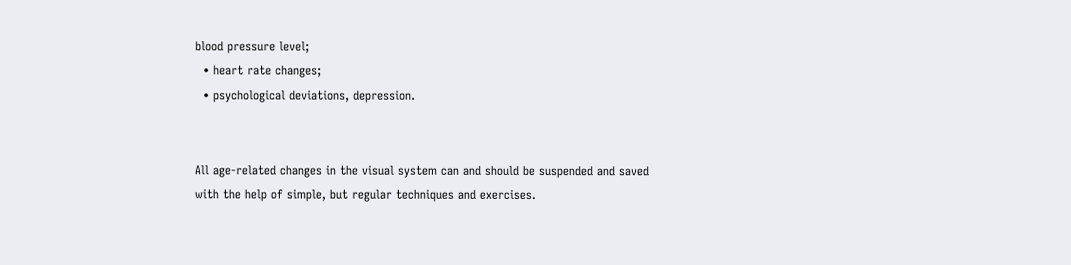blood pressure level;
  • heart rate changes;
  • psychological deviations, depression.


All age-related changes in the visual system can and should be suspended and saved with the help of simple, but regular techniques and exercises.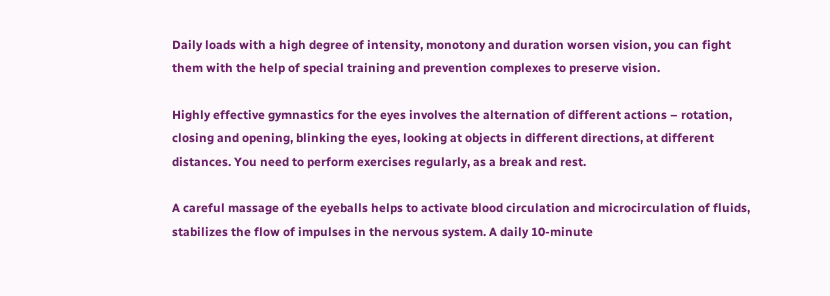Daily loads with a high degree of intensity, monotony and duration worsen vision, you can fight them with the help of special training and prevention complexes to preserve vision.

Highly effective gymnastics for the eyes involves the alternation of different actions – rotation, closing and opening, blinking the eyes, looking at objects in different directions, at different distances. You need to perform exercises regularly, as a break and rest.

A careful massage of the eyeballs helps to activate blood circulation and microcirculation of fluids, stabilizes the flow of impulses in the nervous system. A daily 10-minute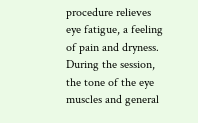procedure relieves eye fatigue, a feeling of pain and dryness. During the session, the tone of the eye muscles and general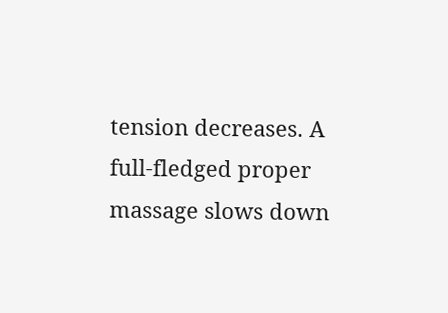tension decreases. A full-fledged proper massage slows down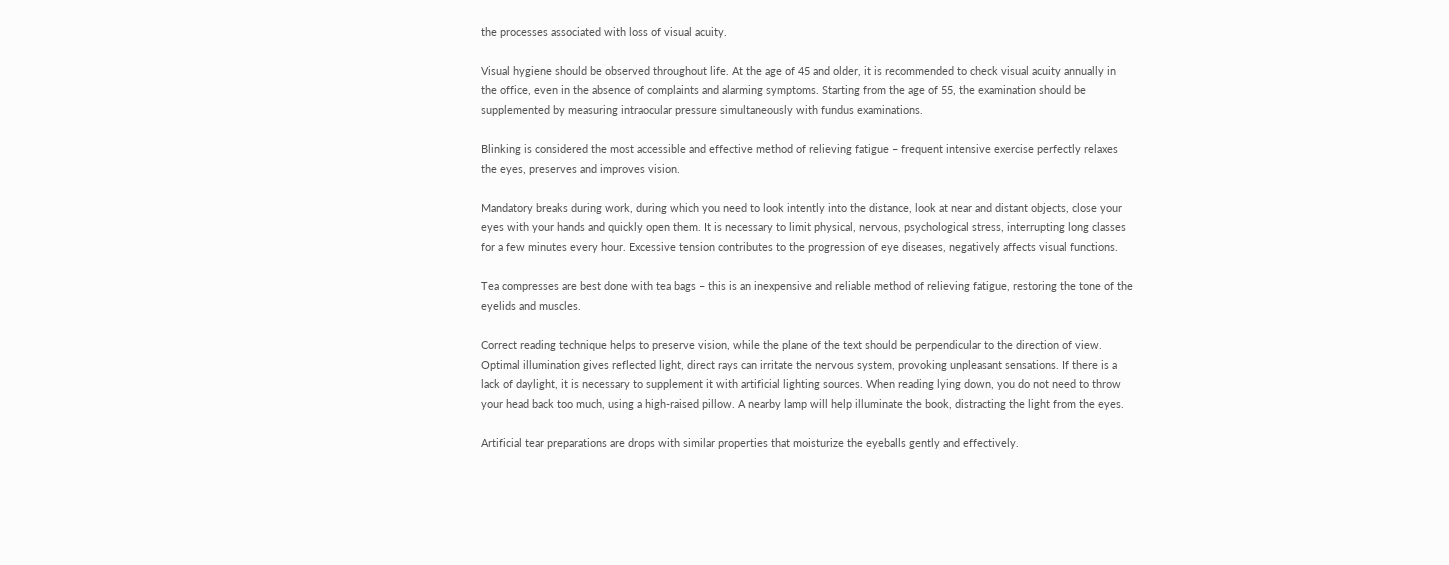the processes associated with loss of visual acuity.

Visual hygiene should be observed throughout life. At the age of 45 and older, it is recommended to check visual acuity annually in the office, even in the absence of complaints and alarming symptoms. Starting from the age of 55, the examination should be supplemented by measuring intraocular pressure simultaneously with fundus examinations.

Blinking is considered the most accessible and effective method of relieving fatigue – frequent intensive exercise perfectly relaxes the eyes, preserves and improves vision.

Mandatory breaks during work, during which you need to look intently into the distance, look at near and distant objects, close your eyes with your hands and quickly open them. It is necessary to limit physical, nervous, psychological stress, interrupting long classes for a few minutes every hour. Excessive tension contributes to the progression of eye diseases, negatively affects visual functions.

Tea compresses are best done with tea bags – this is an inexpensive and reliable method of relieving fatigue, restoring the tone of the eyelids and muscles.

Correct reading technique helps to preserve vision, while the plane of the text should be perpendicular to the direction of view. Optimal illumination gives reflected light, direct rays can irritate the nervous system, provoking unpleasant sensations. If there is a lack of daylight, it is necessary to supplement it with artificial lighting sources. When reading lying down, you do not need to throw your head back too much, using a high-raised pillow. A nearby lamp will help illuminate the book, distracting the light from the eyes.

Artificial tear preparations are drops with similar properties that moisturize the eyeballs gently and effectively.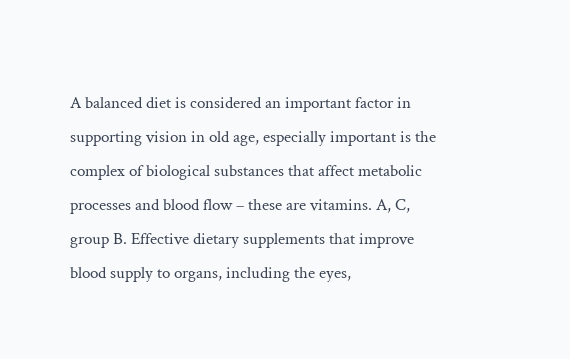A balanced diet is considered an important factor in supporting vision in old age, especially important is the complex of biological substances that affect metabolic processes and blood flow – these are vitamins. A, C, group B. Effective dietary supplements that improve blood supply to organs, including the eyes,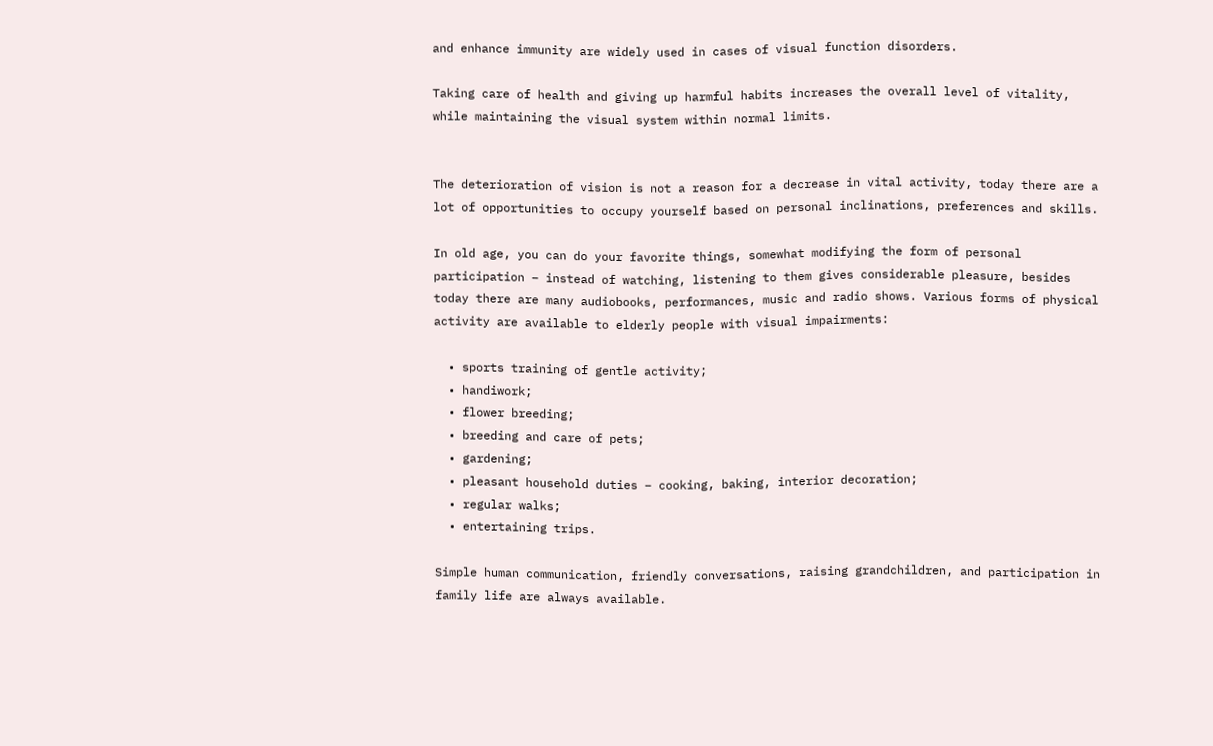and enhance immunity are widely used in cases of visual function disorders.

Taking care of health and giving up harmful habits increases the overall level of vitality, while maintaining the visual system within normal limits.


The deterioration of vision is not a reason for a decrease in vital activity, today there are a lot of opportunities to occupy yourself based on personal inclinations, preferences and skills.

In old age, you can do your favorite things, somewhat modifying the form of personal participation – instead of watching, listening to them gives considerable pleasure, besides today there are many audiobooks, performances, music and radio shows. Various forms of physical activity are available to elderly people with visual impairments:

  • sports training of gentle activity;
  • handiwork;
  • flower breeding;
  • breeding and care of pets;
  • gardening;
  • pleasant household duties – cooking, baking, interior decoration;
  • regular walks;
  • entertaining trips.

Simple human communication, friendly conversations, raising grandchildren, and participation in family life are always available.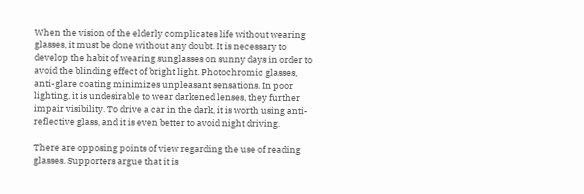When the vision of the elderly complicates life without wearing glasses, it must be done without any doubt. It is necessary to develop the habit of wearing sunglasses on sunny days in order to avoid the blinding effect of bright light. Photochromic glasses, anti-glare coating minimizes unpleasant sensations. In poor lighting, it is undesirable to wear darkened lenses, they further impair visibility. To drive a car in the dark, it is worth using anti-reflective glass, and it is even better to avoid night driving.

There are opposing points of view regarding the use of reading glasses. Supporters argue that it is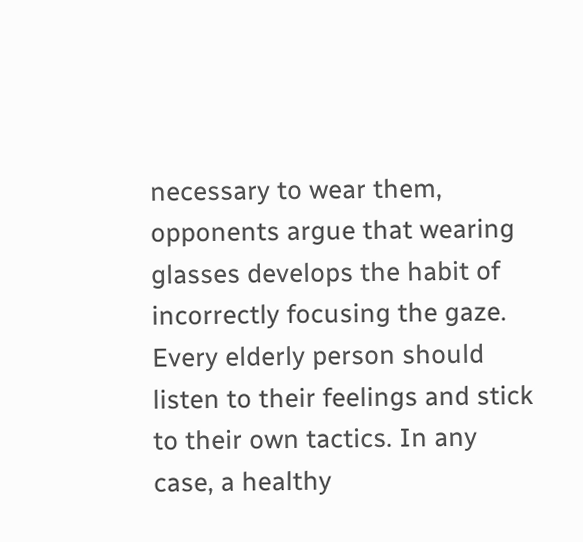necessary to wear them, opponents argue that wearing glasses develops the habit of incorrectly focusing the gaze. Every elderly person should listen to their feelings and stick to their own tactics. In any case, a healthy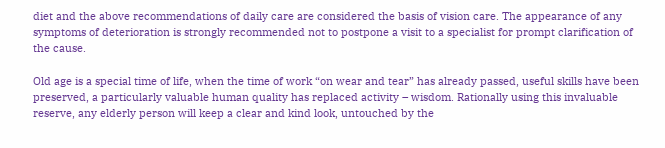diet and the above recommendations of daily care are considered the basis of vision care. The appearance of any symptoms of deterioration is strongly recommended not to postpone a visit to a specialist for prompt clarification of the cause.

Old age is a special time of life, when the time of work “on wear and tear” has already passed, useful skills have been preserved, a particularly valuable human quality has replaced activity – wisdom. Rationally using this invaluable reserve, any elderly person will keep a clear and kind look, untouched by the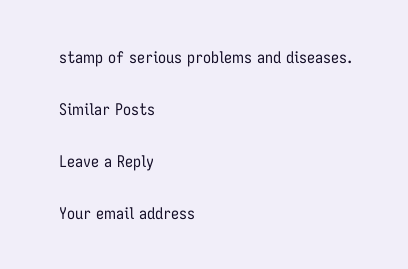stamp of serious problems and diseases.

Similar Posts

Leave a Reply

Your email address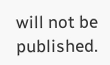will not be published.